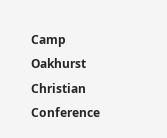Camp Oakhurst Christian Conference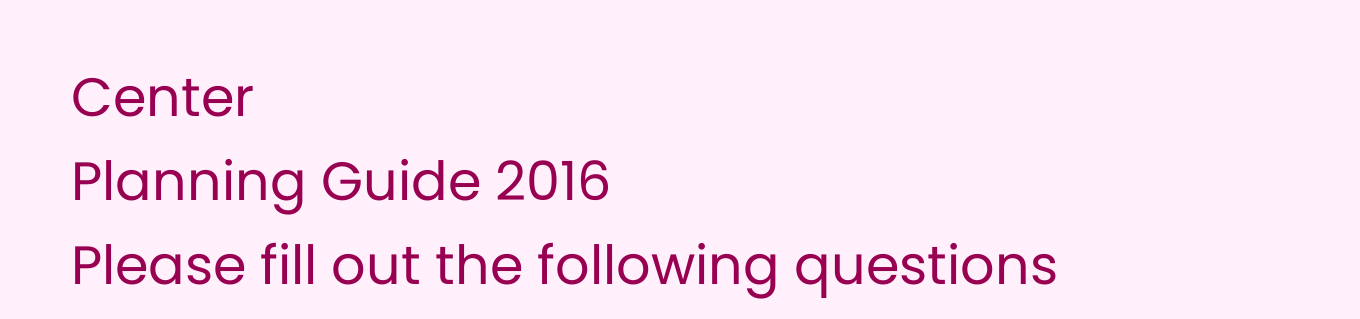Center
Planning Guide 2016
Please fill out the following questions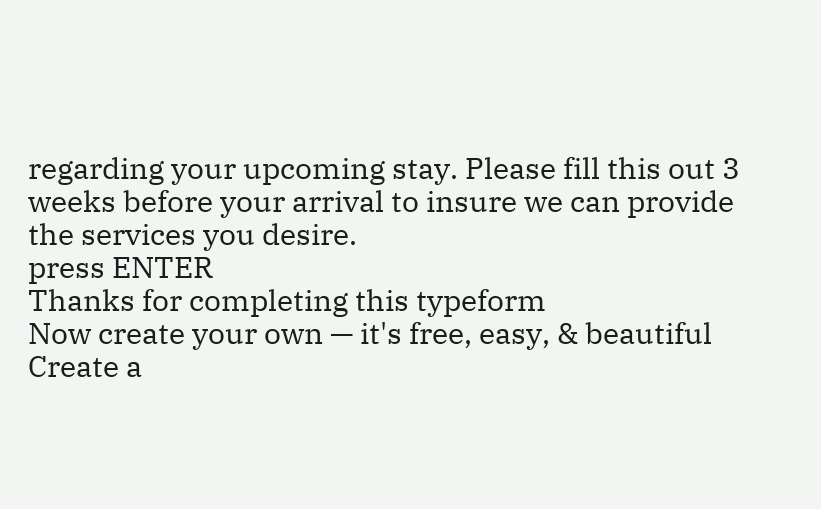regarding your upcoming stay. Please fill this out 3 weeks before your arrival to insure we can provide the services you desire.
press ENTER
Thanks for completing this typeform
Now create your own — it's free, easy, & beautiful
Create a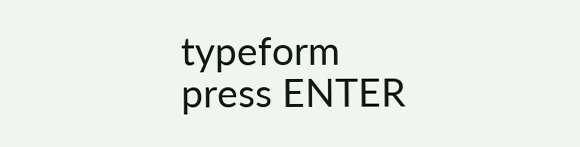typeform
press ENTER